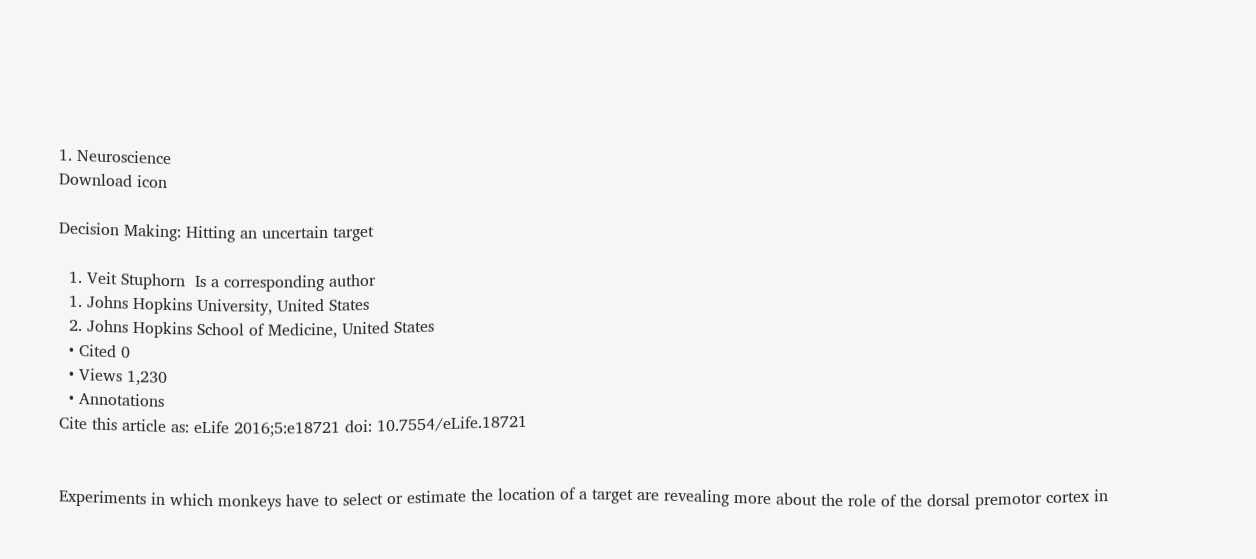1. Neuroscience
Download icon

Decision Making: Hitting an uncertain target

  1. Veit Stuphorn  Is a corresponding author
  1. Johns Hopkins University, United States
  2. Johns Hopkins School of Medicine, United States
  • Cited 0
  • Views 1,230
  • Annotations
Cite this article as: eLife 2016;5:e18721 doi: 10.7554/eLife.18721


Experiments in which monkeys have to select or estimate the location of a target are revealing more about the role of the dorsal premotor cortex in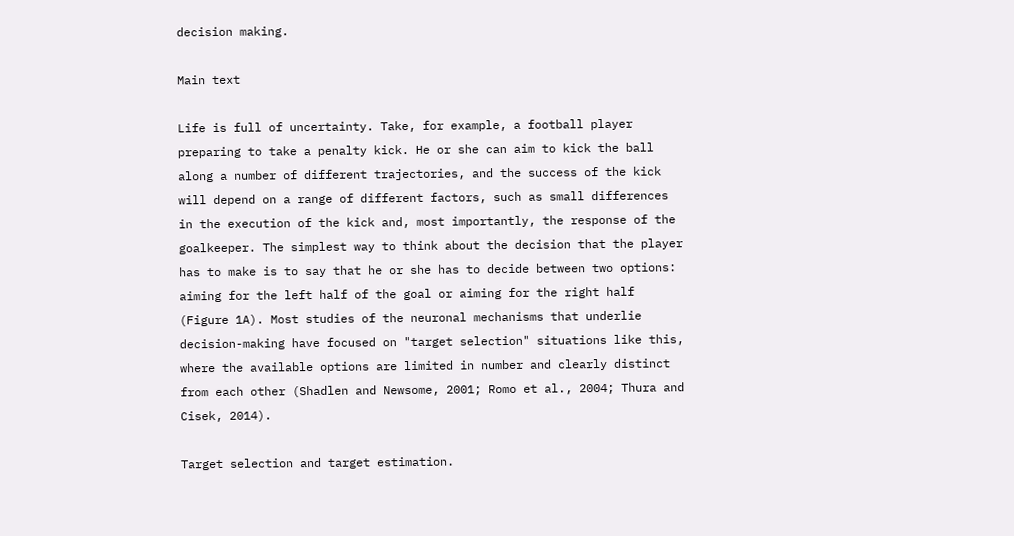decision making.

Main text

Life is full of uncertainty. Take, for example, a football player preparing to take a penalty kick. He or she can aim to kick the ball along a number of different trajectories, and the success of the kick will depend on a range of different factors, such as small differences in the execution of the kick and, most importantly, the response of the goalkeeper. The simplest way to think about the decision that the player has to make is to say that he or she has to decide between two options: aiming for the left half of the goal or aiming for the right half (Figure 1A). Most studies of the neuronal mechanisms that underlie decision-making have focused on "target selection" situations like this, where the available options are limited in number and clearly distinct from each other (Shadlen and Newsome, 2001; Romo et al., 2004; Thura and Cisek, 2014).

Target selection and target estimation.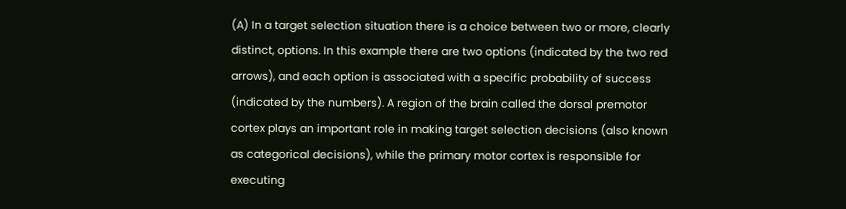(A) In a target selection situation there is a choice between two or more, clearly distinct, options. In this example there are two options (indicated by the two red arrows), and each option is associated with a specific probability of success (indicated by the numbers). A region of the brain called the dorsal premotor cortex plays an important role in making target selection decisions (also known as categorical decisions), while the primary motor cortex is responsible for executing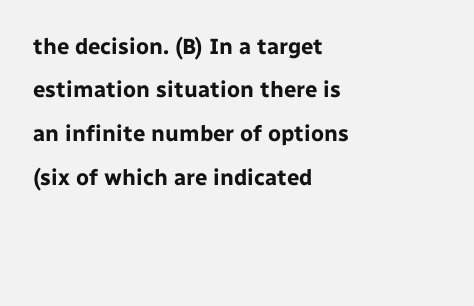the decision. (B) In a target estimation situation there is an infinite number of options (six of which are indicated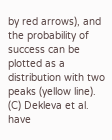by red arrows), and the probability of success can be plotted as a distribution with two peaks (yellow line). (C) Dekleva et al. have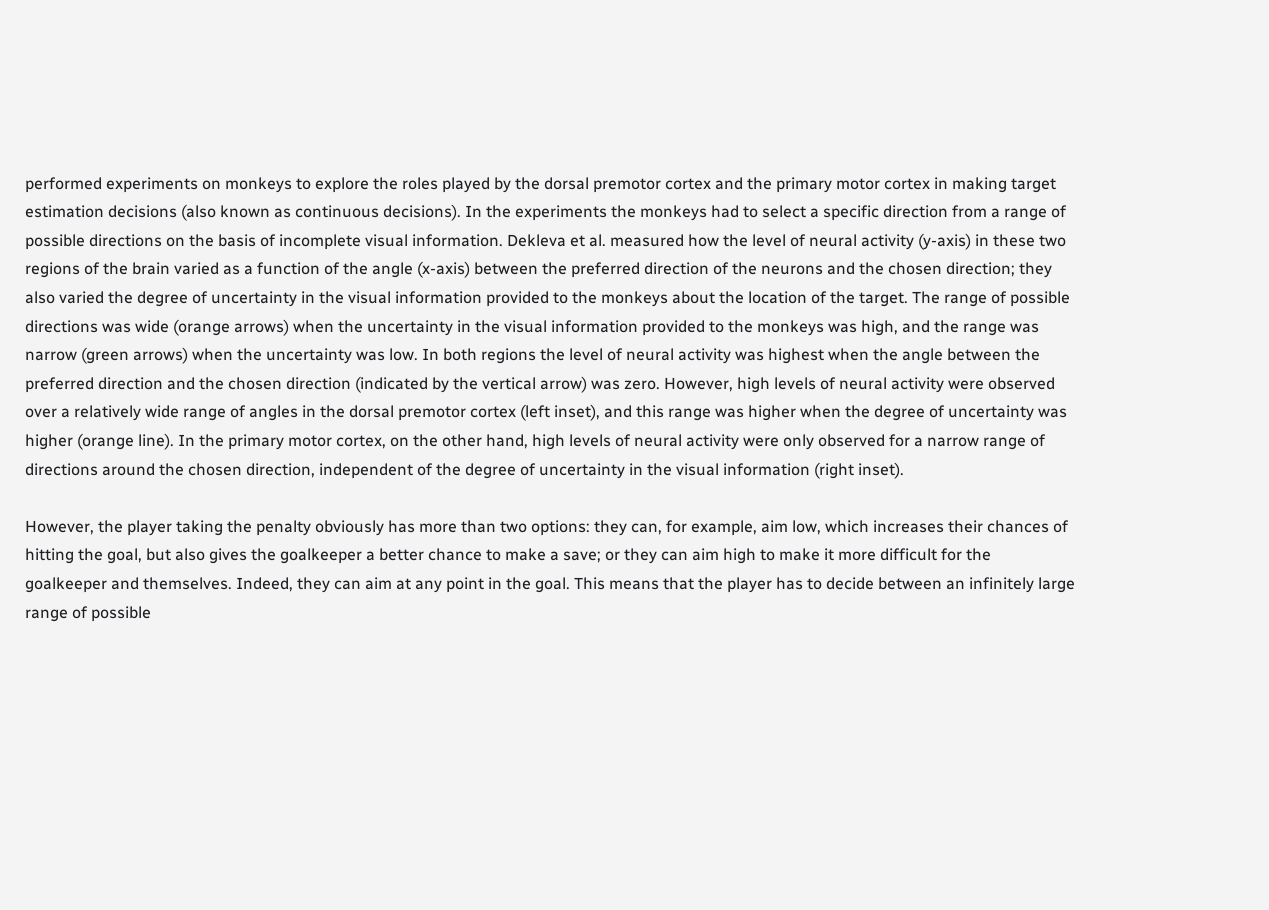performed experiments on monkeys to explore the roles played by the dorsal premotor cortex and the primary motor cortex in making target estimation decisions (also known as continuous decisions). In the experiments the monkeys had to select a specific direction from a range of possible directions on the basis of incomplete visual information. Dekleva et al. measured how the level of neural activity (y-axis) in these two regions of the brain varied as a function of the angle (x-axis) between the preferred direction of the neurons and the chosen direction; they also varied the degree of uncertainty in the visual information provided to the monkeys about the location of the target. The range of possible directions was wide (orange arrows) when the uncertainty in the visual information provided to the monkeys was high, and the range was narrow (green arrows) when the uncertainty was low. In both regions the level of neural activity was highest when the angle between the preferred direction and the chosen direction (indicated by the vertical arrow) was zero. However, high levels of neural activity were observed over a relatively wide range of angles in the dorsal premotor cortex (left inset), and this range was higher when the degree of uncertainty was higher (orange line). In the primary motor cortex, on the other hand, high levels of neural activity were only observed for a narrow range of directions around the chosen direction, independent of the degree of uncertainty in the visual information (right inset).

However, the player taking the penalty obviously has more than two options: they can, for example, aim low, which increases their chances of hitting the goal, but also gives the goalkeeper a better chance to make a save; or they can aim high to make it more difficult for the goalkeeper and themselves. Indeed, they can aim at any point in the goal. This means that the player has to decide between an infinitely large range of possible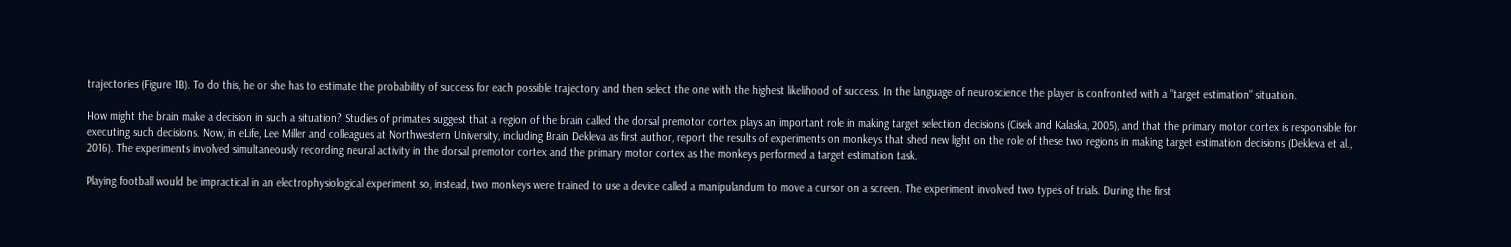trajectories (Figure 1B). To do this, he or she has to estimate the probability of success for each possible trajectory and then select the one with the highest likelihood of success. In the language of neuroscience the player is confronted with a "target estimation" situation.

How might the brain make a decision in such a situation? Studies of primates suggest that a region of the brain called the dorsal premotor cortex plays an important role in making target selection decisions (Cisek and Kalaska, 2005), and that the primary motor cortex is responsible for executing such decisions. Now, in eLife, Lee Miller and colleagues at Northwestern University, including Brain Dekleva as first author, report the results of experiments on monkeys that shed new light on the role of these two regions in making target estimation decisions (Dekleva et al., 2016). The experiments involved simultaneously recording neural activity in the dorsal premotor cortex and the primary motor cortex as the monkeys performed a target estimation task.

Playing football would be impractical in an electrophysiological experiment so, instead, two monkeys were trained to use a device called a manipulandum to move a cursor on a screen. The experiment involved two types of trials. During the first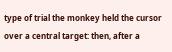type of trial the monkey held the cursor over a central target: then, after a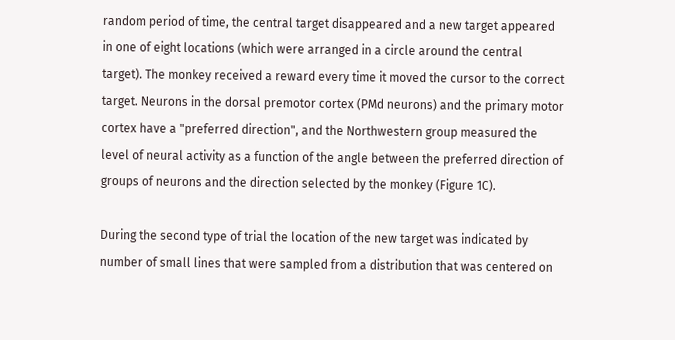random period of time, the central target disappeared and a new target appeared in one of eight locations (which were arranged in a circle around the central target). The monkey received a reward every time it moved the cursor to the correct target. Neurons in the dorsal premotor cortex (PMd neurons) and the primary motor cortex have a "preferred direction", and the Northwestern group measured the level of neural activity as a function of the angle between the preferred direction of groups of neurons and the direction selected by the monkey (Figure 1C).

During the second type of trial the location of the new target was indicated by number of small lines that were sampled from a distribution that was centered on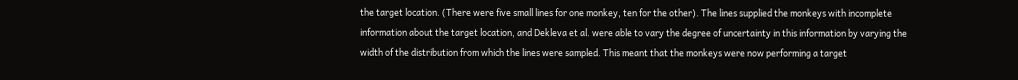the target location. (There were five small lines for one monkey, ten for the other). The lines supplied the monkeys with incomplete information about the target location, and Dekleva et al. were able to vary the degree of uncertainty in this information by varying the width of the distribution from which the lines were sampled. This meant that the monkeys were now performing a target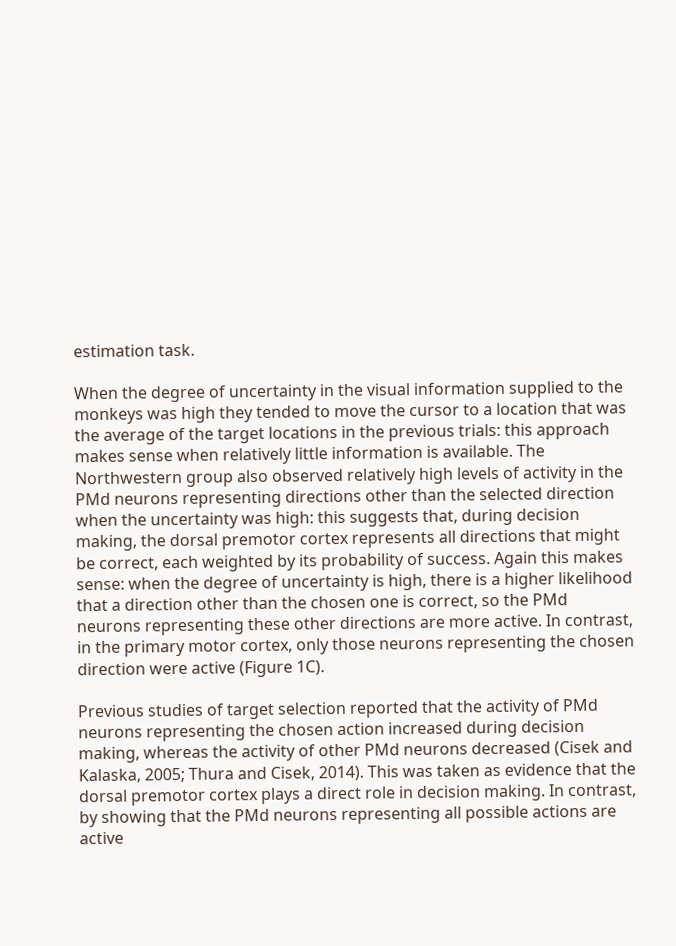estimation task.

When the degree of uncertainty in the visual information supplied to the monkeys was high they tended to move the cursor to a location that was the average of the target locations in the previous trials: this approach makes sense when relatively little information is available. The Northwestern group also observed relatively high levels of activity in the PMd neurons representing directions other than the selected direction when the uncertainty was high: this suggests that, during decision making, the dorsal premotor cortex represents all directions that might be correct, each weighted by its probability of success. Again this makes sense: when the degree of uncertainty is high, there is a higher likelihood that a direction other than the chosen one is correct, so the PMd neurons representing these other directions are more active. In contrast, in the primary motor cortex, only those neurons representing the chosen direction were active (Figure 1C).

Previous studies of target selection reported that the activity of PMd neurons representing the chosen action increased during decision making, whereas the activity of other PMd neurons decreased (Cisek and Kalaska, 2005; Thura and Cisek, 2014). This was taken as evidence that the dorsal premotor cortex plays a direct role in decision making. In contrast, by showing that the PMd neurons representing all possible actions are active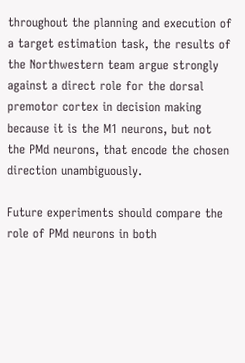throughout the planning and execution of a target estimation task, the results of the Northwestern team argue strongly against a direct role for the dorsal premotor cortex in decision making because it is the M1 neurons, but not the PMd neurons, that encode the chosen direction unambiguously.

Future experiments should compare the role of PMd neurons in both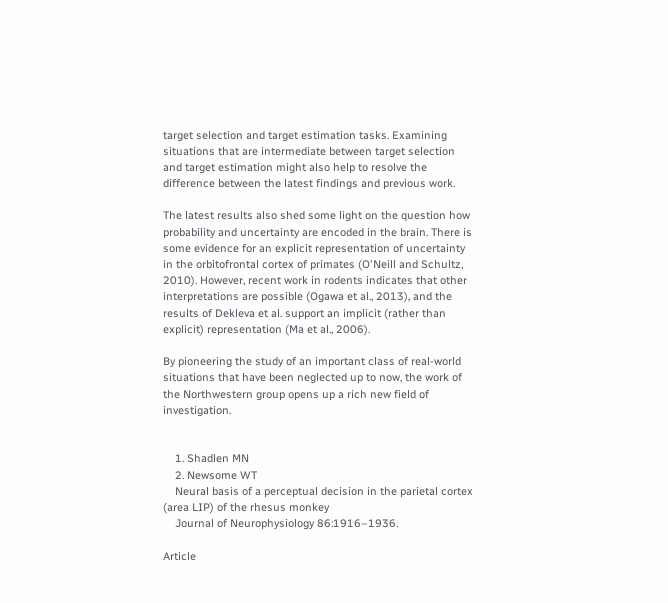target selection and target estimation tasks. Examining situations that are intermediate between target selection and target estimation might also help to resolve the difference between the latest findings and previous work.

The latest results also shed some light on the question how probability and uncertainty are encoded in the brain. There is some evidence for an explicit representation of uncertainty in the orbitofrontal cortex of primates (O'Neill and Schultz, 2010). However, recent work in rodents indicates that other interpretations are possible (Ogawa et al., 2013), and the results of Dekleva et al. support an implicit (rather than explicit) representation (Ma et al., 2006).

By pioneering the study of an important class of real-world situations that have been neglected up to now, the work of the Northwestern group opens up a rich new field of investigation.


    1. Shadlen MN
    2. Newsome WT
    Neural basis of a perceptual decision in the parietal cortex (area LIP) of the rhesus monkey
    Journal of Neurophysiology 86:1916–1936.

Article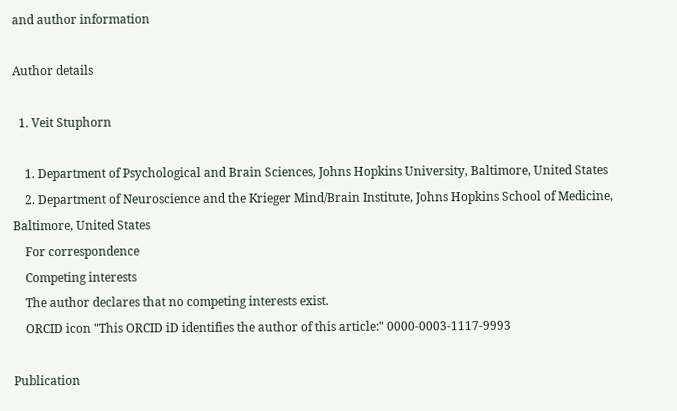and author information

Author details

  1. Veit Stuphorn

    1. Department of Psychological and Brain Sciences, Johns Hopkins University, Baltimore, United States
    2. Department of Neuroscience and the Krieger Mind/Brain Institute, Johns Hopkins School of Medicine, Baltimore, United States
    For correspondence
    Competing interests
    The author declares that no competing interests exist.
    ORCID icon "This ORCID iD identifies the author of this article:" 0000-0003-1117-9993

Publication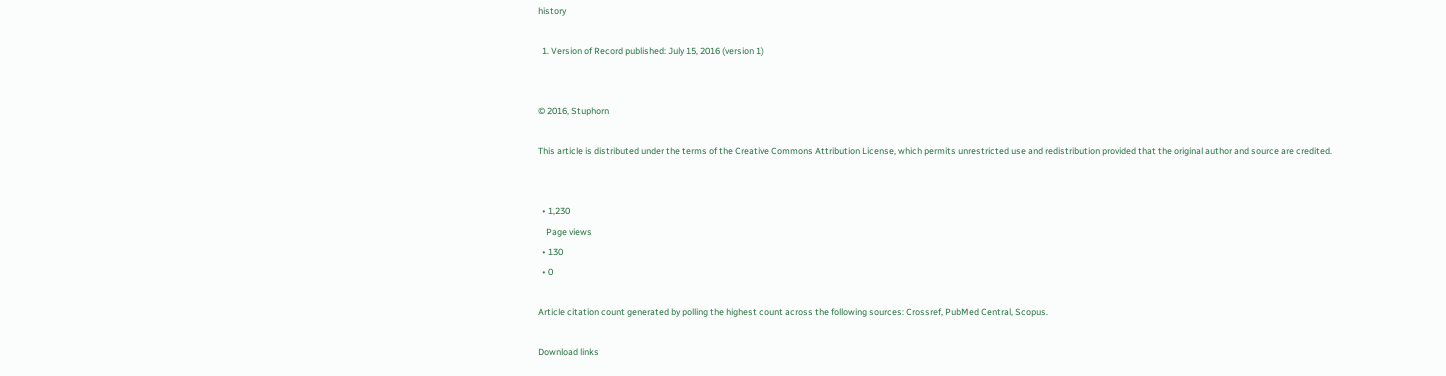history

  1. Version of Record published: July 15, 2016 (version 1)


© 2016, Stuphorn

This article is distributed under the terms of the Creative Commons Attribution License, which permits unrestricted use and redistribution provided that the original author and source are credited.


  • 1,230
    Page views
  • 130
  • 0

Article citation count generated by polling the highest count across the following sources: Crossref, PubMed Central, Scopus.

Download links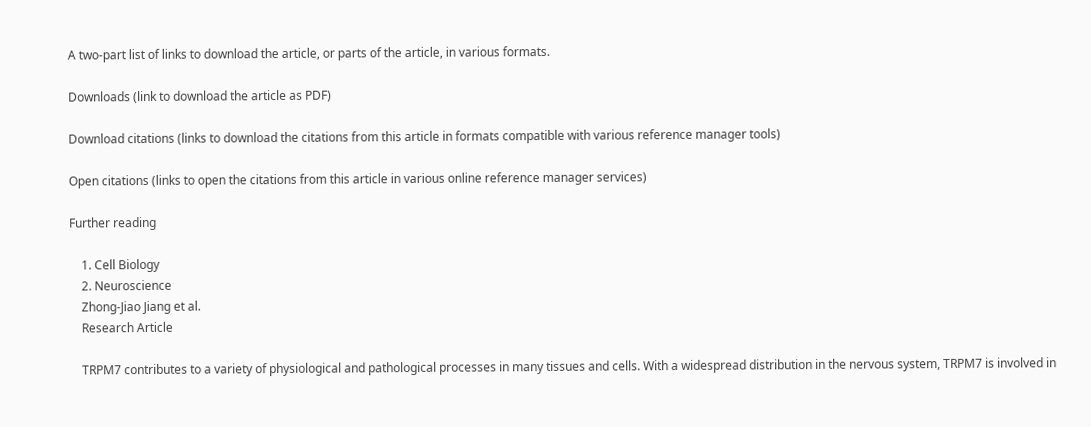A two-part list of links to download the article, or parts of the article, in various formats.

Downloads (link to download the article as PDF)

Download citations (links to download the citations from this article in formats compatible with various reference manager tools)

Open citations (links to open the citations from this article in various online reference manager services)

Further reading

    1. Cell Biology
    2. Neuroscience
    Zhong-Jiao Jiang et al.
    Research Article

    TRPM7 contributes to a variety of physiological and pathological processes in many tissues and cells. With a widespread distribution in the nervous system, TRPM7 is involved in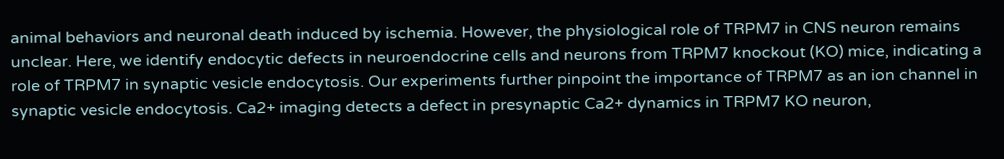animal behaviors and neuronal death induced by ischemia. However, the physiological role of TRPM7 in CNS neuron remains unclear. Here, we identify endocytic defects in neuroendocrine cells and neurons from TRPM7 knockout (KO) mice, indicating a role of TRPM7 in synaptic vesicle endocytosis. Our experiments further pinpoint the importance of TRPM7 as an ion channel in synaptic vesicle endocytosis. Ca2+ imaging detects a defect in presynaptic Ca2+ dynamics in TRPM7 KO neuron,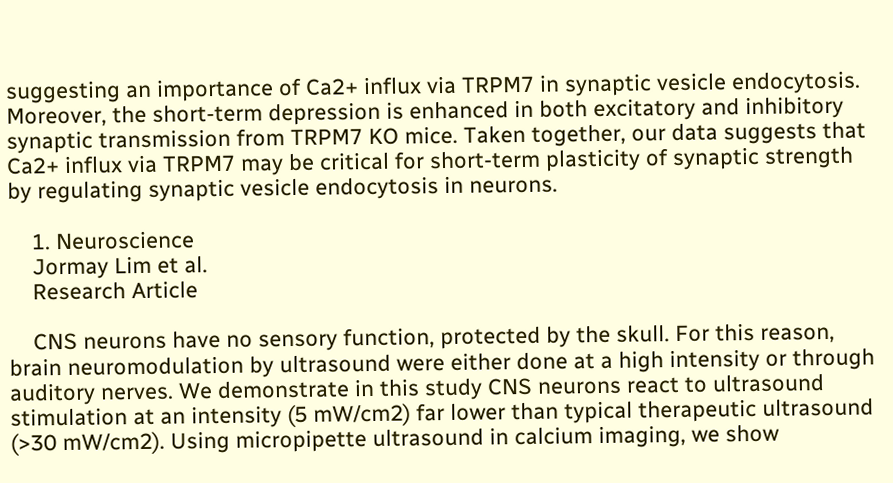suggesting an importance of Ca2+ influx via TRPM7 in synaptic vesicle endocytosis. Moreover, the short-term depression is enhanced in both excitatory and inhibitory synaptic transmission from TRPM7 KO mice. Taken together, our data suggests that Ca2+ influx via TRPM7 may be critical for short-term plasticity of synaptic strength by regulating synaptic vesicle endocytosis in neurons.

    1. Neuroscience
    Jormay Lim et al.
    Research Article

    CNS neurons have no sensory function, protected by the skull. For this reason, brain neuromodulation by ultrasound were either done at a high intensity or through auditory nerves. We demonstrate in this study CNS neurons react to ultrasound stimulation at an intensity (5 mW/cm2) far lower than typical therapeutic ultrasound (>30 mW/cm2). Using micropipette ultrasound in calcium imaging, we show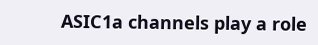ASIC1a channels play a role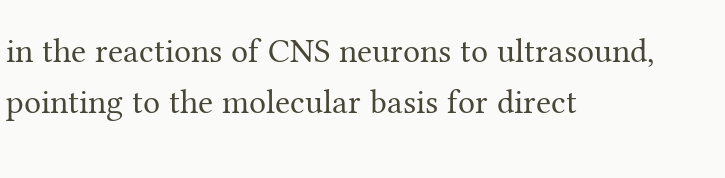in the reactions of CNS neurons to ultrasound, pointing to the molecular basis for direct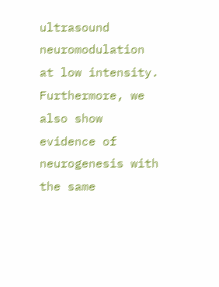ultrasound neuromodulation at low intensity. Furthermore, we also show evidence of neurogenesis with the same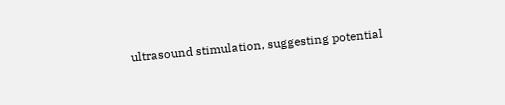ultrasound stimulation, suggesting potential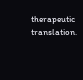therapeutic translation.